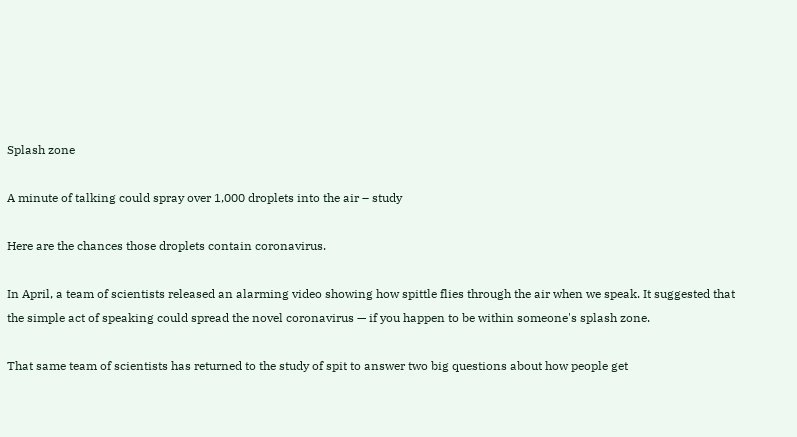Splash zone

A minute of talking could spray over 1,000 droplets into the air – study

Here are the chances those droplets contain coronavirus.

In April, a team of scientists released an alarming video showing how spittle flies through the air when we speak. It suggested that the simple act of speaking could spread the novel coronavirus — if you happen to be within someone's splash zone.

That same team of scientists has returned to the study of spit to answer two big questions about how people get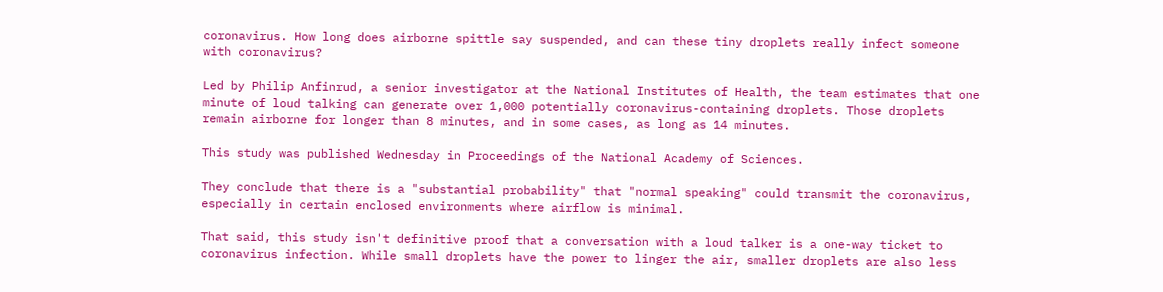coronavirus. How long does airborne spittle say suspended, and can these tiny droplets really infect someone with coronavirus?

Led by Philip Anfinrud, a senior investigator at the National Institutes of Health, the team estimates that one minute of loud talking can generate over 1,000 potentially coronavirus-containing droplets. Those droplets remain airborne for longer than 8 minutes, and in some cases, as long as 14 minutes.

This study was published Wednesday in Proceedings of the National Academy of Sciences.

They conclude that there is a "substantial probability" that "normal speaking" could transmit the coronavirus, especially in certain enclosed environments where airflow is minimal.

That said, this study isn't definitive proof that a conversation with a loud talker is a one-way ticket to coronavirus infection. While small droplets have the power to linger the air, smaller droplets are also less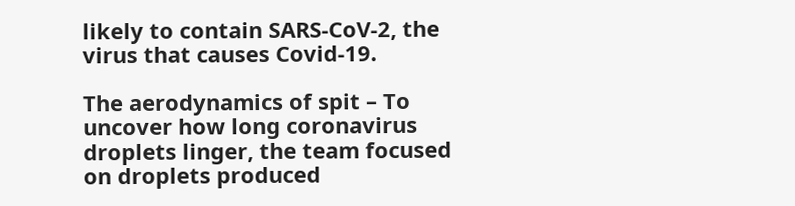likely to contain SARS-CoV-2, the virus that causes Covid-19.

The aerodynamics of spit – To uncover how long coronavirus droplets linger, the team focused on droplets produced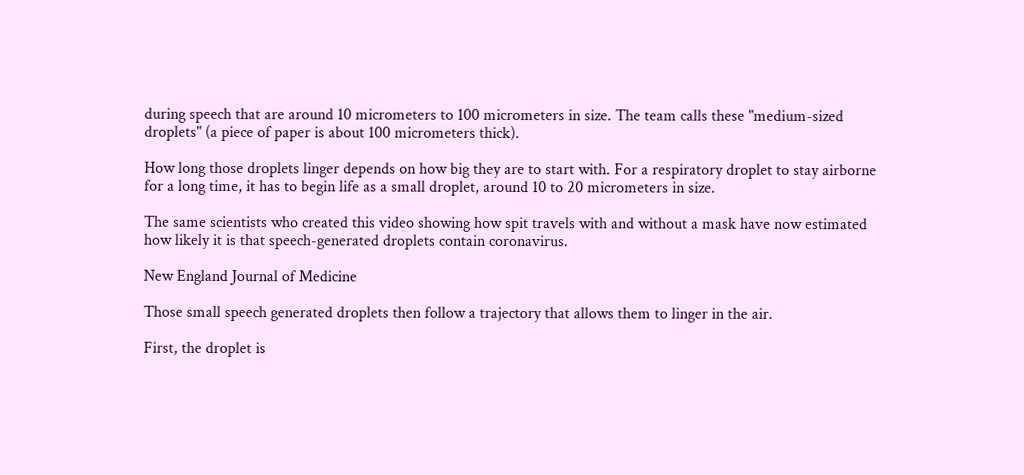during speech that are around 10 micrometers to 100 micrometers in size. The team calls these "medium-sized droplets" (a piece of paper is about 100 micrometers thick).

How long those droplets linger depends on how big they are to start with. For a respiratory droplet to stay airborne for a long time, it has to begin life as a small droplet, around 10 to 20 micrometers in size.

The same scientists who created this video showing how spit travels with and without a mask have now estimated how likely it is that speech-generated droplets contain coronavirus.

New England Journal of Medicine

Those small speech generated droplets then follow a trajectory that allows them to linger in the air.

First, the droplet is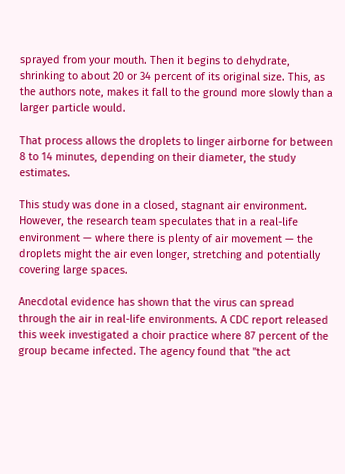sprayed from your mouth. Then it begins to dehydrate, shrinking to about 20 or 34 percent of its original size. This, as the authors note, makes it fall to the ground more slowly than a larger particle would.

That process allows the droplets to linger airborne for between 8 to 14 minutes, depending on their diameter, the study estimates.

This study was done in a closed, stagnant air environment. However, the research team speculates that in a real-life environment — where there is plenty of air movement — the droplets might the air even longer, stretching and potentially covering large spaces.

Anecdotal evidence has shown that the virus can spread through the air in real-life environments. A CDC report released this week investigated a choir practice where 87 percent of the group became infected. The agency found that "the act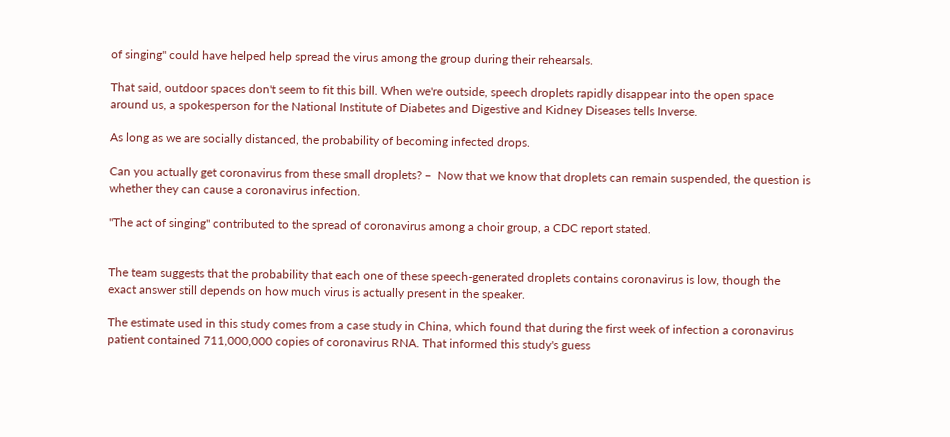of singing" could have helped help spread the virus among the group during their rehearsals.

That said, outdoor spaces don't seem to fit this bill. When we're outside, speech droplets rapidly disappear into the open space around us, a spokesperson for the National Institute of Diabetes and Digestive and Kidney Diseases tells Inverse.

As long as we are socially distanced, the probability of becoming infected drops.

Can you actually get coronavirus from these small droplets? –  Now that we know that droplets can remain suspended, the question is whether they can cause a coronavirus infection.

"The act of singing" contributed to the spread of coronavirus among a choir group, a CDC report stated.


The team suggests that the probability that each one of these speech-generated droplets contains coronavirus is low, though the exact answer still depends on how much virus is actually present in the speaker.

The estimate used in this study comes from a case study in China, which found that during the first week of infection a coronavirus patient contained 711,000,000 copies of coronavirus RNA. That informed this study's guess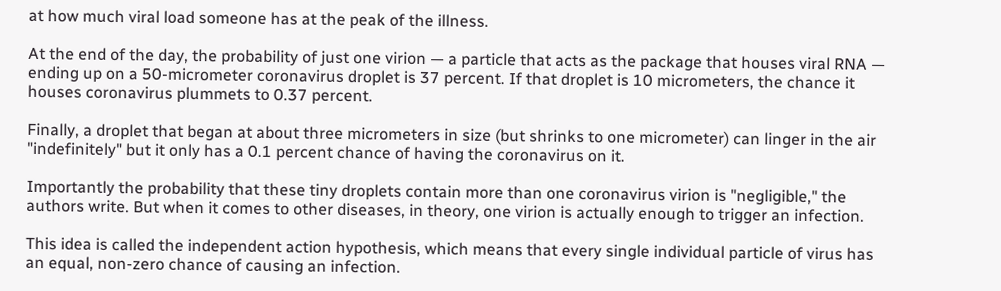at how much viral load someone has at the peak of the illness.

At the end of the day, the probability of just one virion — a particle that acts as the package that houses viral RNA — ending up on a 50-micrometer coronavirus droplet is 37 percent. If that droplet is 10 micrometers, the chance it houses coronavirus plummets to 0.37 percent.

Finally, a droplet that began at about three micrometers in size (but shrinks to one micrometer) can linger in the air "indefinitely" but it only has a 0.1 percent chance of having the coronavirus on it.

Importantly the probability that these tiny droplets contain more than one coronavirus virion is "negligible," the authors write. But when it comes to other diseases, in theory, one virion is actually enough to trigger an infection.

This idea is called the independent action hypothesis, which means that every single individual particle of virus has an equal, non-zero chance of causing an infection.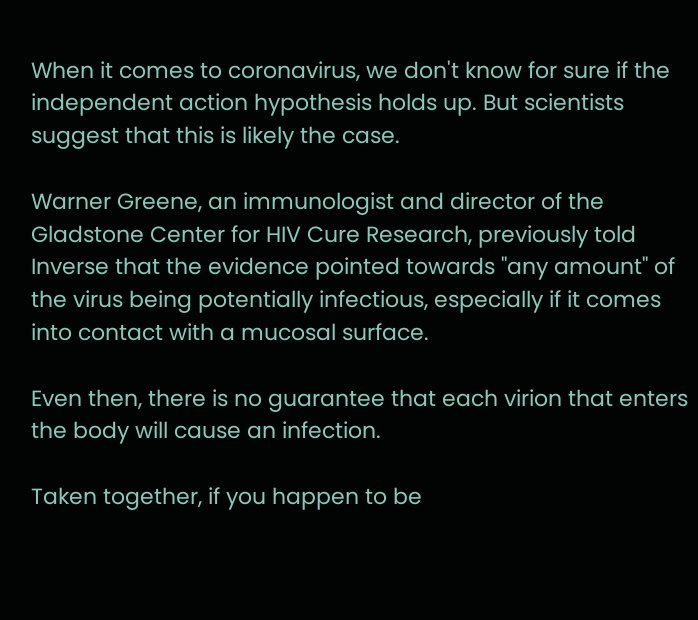When it comes to coronavirus, we don't know for sure if the independent action hypothesis holds up. But scientists suggest that this is likely the case.

Warner Greene, an immunologist and director of the Gladstone Center for HIV Cure Research, previously told Inverse that the evidence pointed towards "any amount" of the virus being potentially infectious, especially if it comes into contact with a mucosal surface.

Even then, there is no guarantee that each virion that enters the body will cause an infection.

Taken together, if you happen to be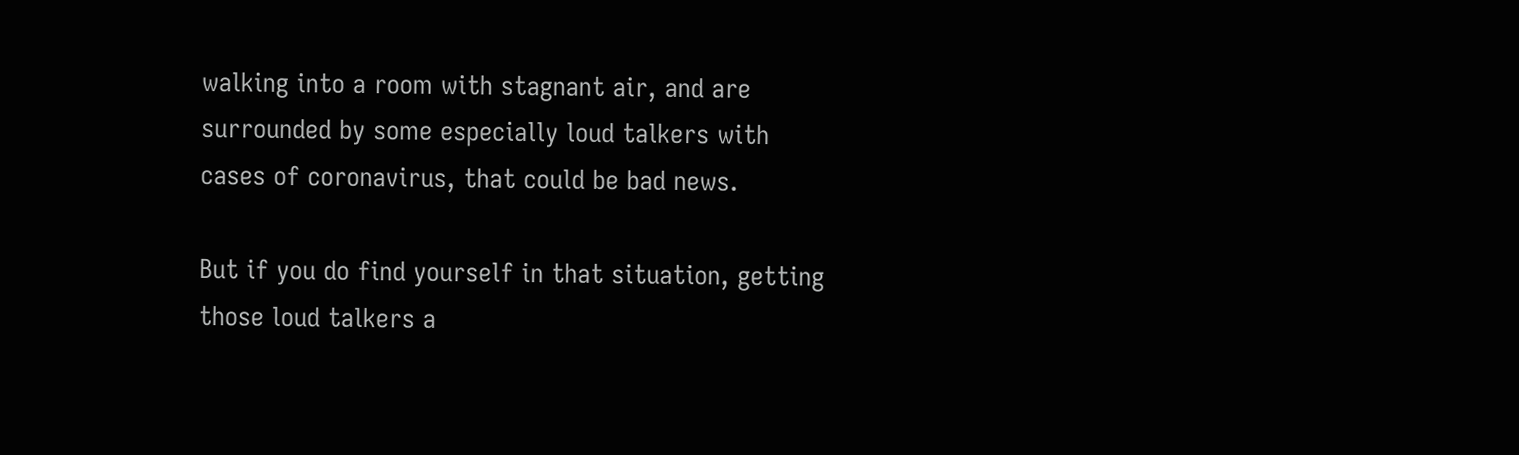walking into a room with stagnant air, and are surrounded by some especially loud talkers with cases of coronavirus, that could be bad news.

But if you do find yourself in that situation, getting those loud talkers a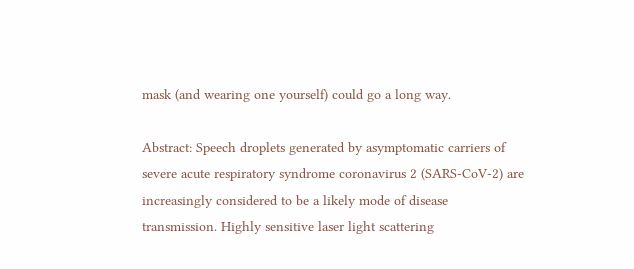mask (and wearing one yourself) could go a long way.

Abstract: Speech droplets generated by asymptomatic carriers of severe acute respiratory syndrome coronavirus 2 (SARS-CoV-2) are increasingly considered to be a likely mode of disease transmission. Highly sensitive laser light scattering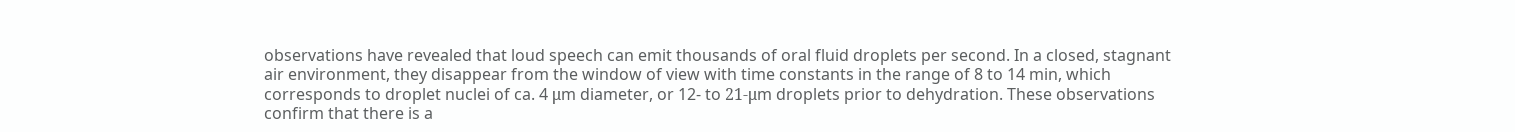observations have revealed that loud speech can emit thousands of oral fluid droplets per second. In a closed, stagnant air environment, they disappear from the window of view with time constants in the range of 8 to 14 min, which corresponds to droplet nuclei of ca. 4 μm diameter, or 12- to 21-μm droplets prior to dehydration. These observations confirm that there is a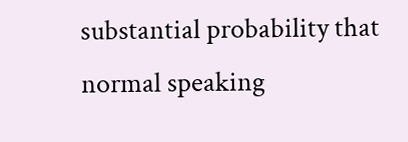substantial probability that normal speaking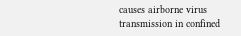causes airborne virus transmission in confined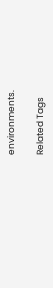environments.

Related Tags